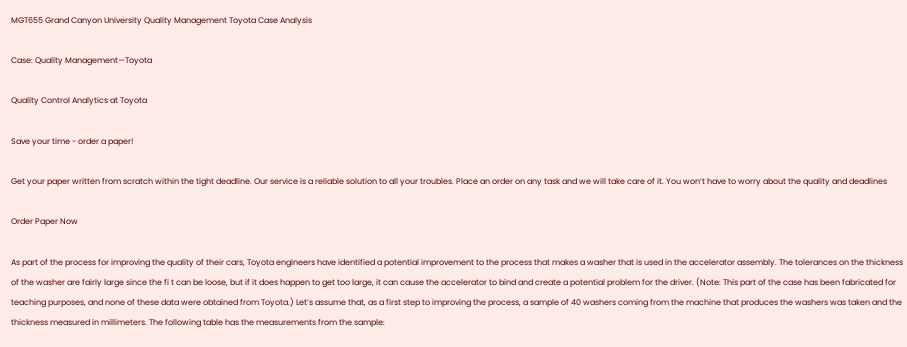MGT655 Grand Canyon University Quality Management Toyota Case Analysis

Case: Quality Management—Toyota

Quality Control Analytics at Toyota

Save your time - order a paper!

Get your paper written from scratch within the tight deadline. Our service is a reliable solution to all your troubles. Place an order on any task and we will take care of it. You won’t have to worry about the quality and deadlines

Order Paper Now

As part of the process for improving the quality of their cars, Toyota engineers have identified a potential improvement to the process that makes a washer that is used in the accelerator assembly. The tolerances on the thickness of the washer are fairly large since the fi t can be loose, but if it does happen to get too large, it can cause the accelerator to bind and create a potential problem for the driver. (Note: This part of the case has been fabricated for teaching purposes, and none of these data were obtained from Toyota.) Let’s assume that, as a first step to improving the process, a sample of 40 washers coming from the machine that produces the washers was taken and the thickness measured in millimeters. The following table has the measurements from the sample: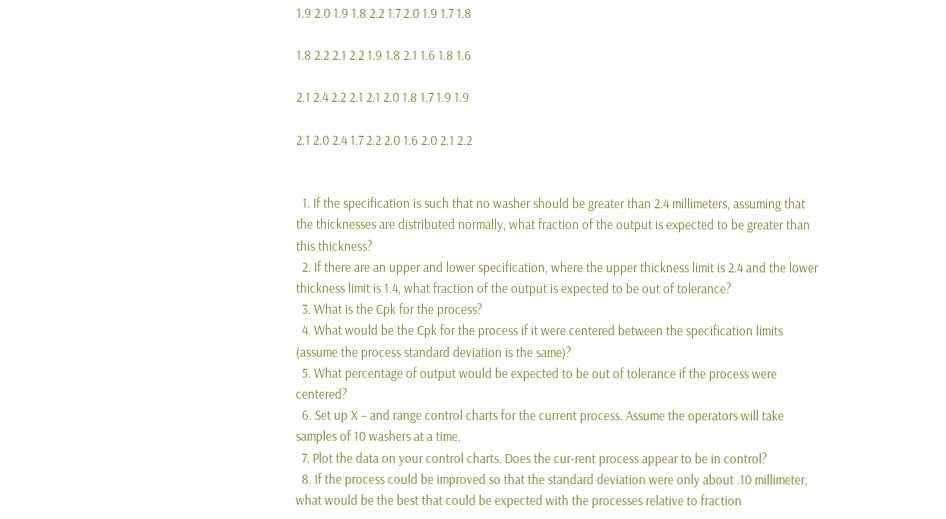1.9 2.0 1.9 1.8 2.2 1.7 2.0 1.9 1.7 1.8

1.8 2.2 2.1 2.2 1.9 1.8 2.1 1.6 1.8 1.6

2.1 2.4 2.2 2.1 2.1 2.0 1.8 1.7 1.9 1.9

2.1 2.0 2.4 1.7 2.2 2.0 1.6 2.0 2.1 2.2


  1. If the specification is such that no washer should be greater than 2.4 millimeters, assuming that the thicknesses are distributed normally, what fraction of the output is expected to be greater than this thickness?
  2. If there are an upper and lower specification, where the upper thickness limit is 2.4 and the lower thickness limit is 1.4, what fraction of the output is expected to be out of tolerance?
  3. What is the Cpk for the process?
  4. What would be the Cpk for the process if it were centered between the specification limits (assume the process standard deviation is the same)?
  5. What percentage of output would be expected to be out of tolerance if the process were centered?
  6. Set up X – and range control charts for the current process. Assume the operators will take samples of 10 washers at a time.
  7. Plot the data on your control charts. Does the cur-rent process appear to be in control?
  8. If the process could be improved so that the standard deviation were only about .10 millimeter, what would be the best that could be expected with the processes relative to fraction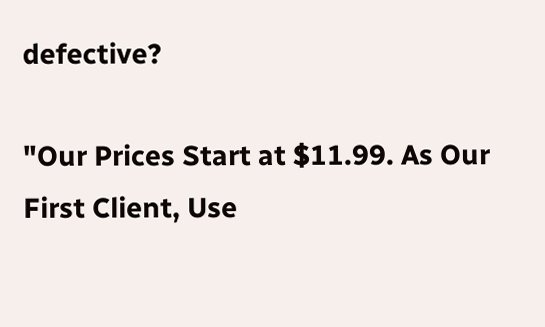defective?

"Our Prices Start at $11.99. As Our First Client, Use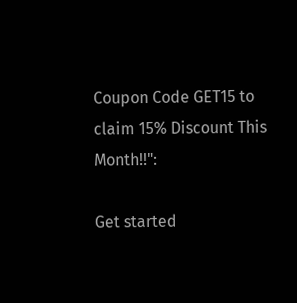Coupon Code GET15 to claim 15% Discount This Month!!":

Get started